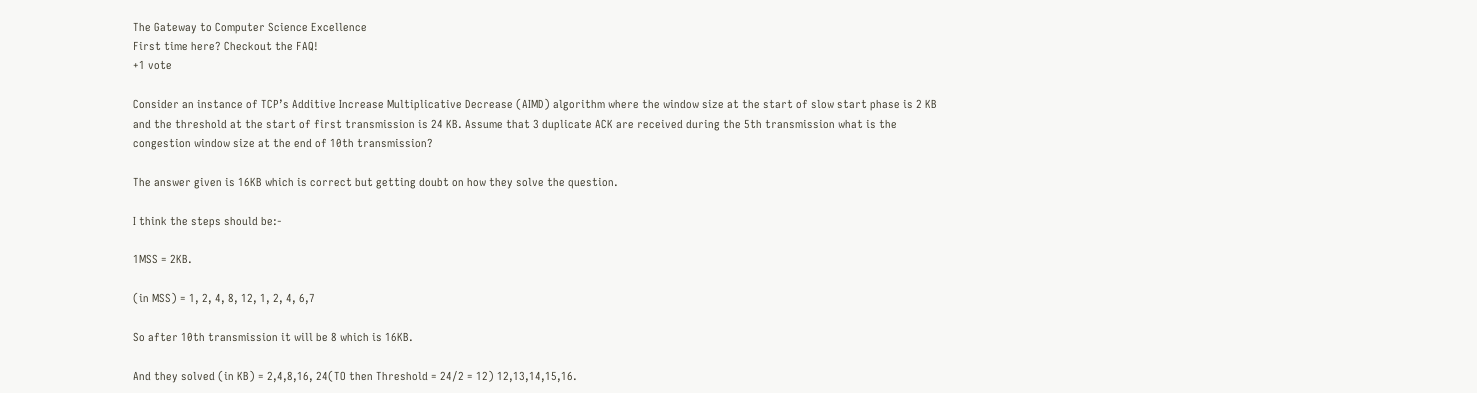The Gateway to Computer Science Excellence
First time here? Checkout the FAQ!
+1 vote

Consider an instance of TCP’s Additive Increase Multiplicative Decrease (AIMD) algorithm where the window size at the start of slow start phase is 2 KB and the threshold at the start of first transmission is 24 KB. Assume that 3 duplicate ACK are received during the 5th transmission what is the congestion window size at the end of 10th transmission?

The answer given is 16KB which is correct but getting doubt on how they solve the question.

I think the steps should be:-

1MSS = 2KB.

(in MSS) = 1, 2, 4, 8, 12, 1, 2, 4, 6,7

So after 10th transmission it will be 8 which is 16KB.

And they solved (in KB) = 2,4,8,16, 24(TO then Threshold = 24/2 = 12) 12,13,14,15,16.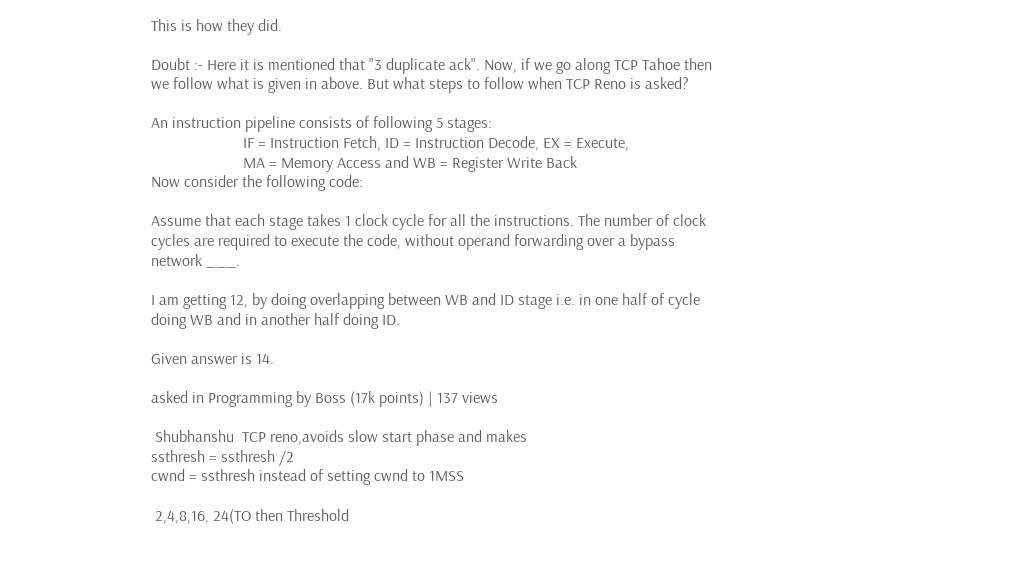This is how they did.

Doubt :- Here it is mentioned that "3 duplicate ack". Now, if we go along TCP Tahoe then we follow what is given in above. But what steps to follow when TCP Reno is asked?

An instruction pipeline consists of following 5 stages:
                       IF = Instruction Fetch, ID = Instruction Decode, EX = Execute,
                       MA = Memory Access and WB = Register Write Back
Now consider the following code:

Assume that each stage takes 1 clock cycle for all the instructions. The number of clock cycles are required to execute the code, without operand forwarding over a bypass network ___.

I am getting 12, by doing overlapping between WB and ID stage i.e. in one half of cycle doing WB and in another half doing ID.

Given answer is 14.

asked in Programming by Boss (17k points) | 137 views

 Shubhanshu  TCP reno,avoids slow start phase and makes
ssthresh = ssthresh /2
cwnd = ssthresh instead of setting cwnd to 1MSS

 2,4,8,16, 24(TO then Threshold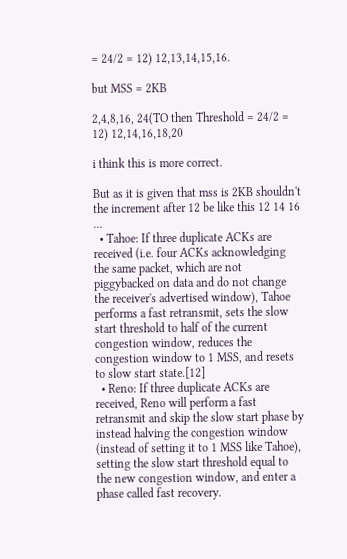= 24/2 = 12) 12,13,14,15,16.

but MSS = 2KB

2,4,8,16, 24(TO then Threshold = 24/2 = 12) 12,14,16,18,20

i think this is more correct.

But as it is given that mss is 2KB shouldn't the increment after 12 be like this 12 14 16 ...
  • Tahoe: If three duplicate ACKs are received (i.e. four ACKs acknowledging the same packet, which are not piggybacked on data and do not change the receiver's advertised window), Tahoe performs a fast retransmit, sets the slow start threshold to half of the current congestion window, reduces the congestion window to 1 MSS, and resets to slow start state.[12]
  • Reno: If three duplicate ACKs are received, Reno will perform a fast retransmit and skip the slow start phase by instead halving the congestion window (instead of setting it to 1 MSS like Tahoe), setting the slow start threshold equal to the new congestion window, and enter a phase called fast recovery.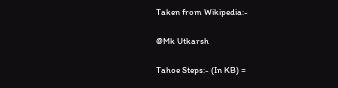Taken from Wikipedia:-

@Mk Utkarsh

Tahoe Steps:- (In KB) =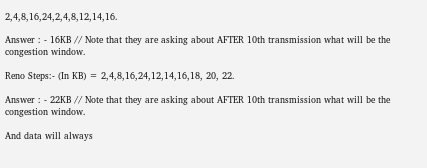2,4,8,16,24,2,4,8,12,14,16.

Answer : - 16KB // Note that they are asking about AFTER 10th transmission what will be the congestion window.

Reno Steps:- (In KB) = 2,4,8,16,24,12,14,16,18, 20, 22.

Answer : - 22KB // Note that they are asking about AFTER 10th transmission what will be the congestion window.

And data will always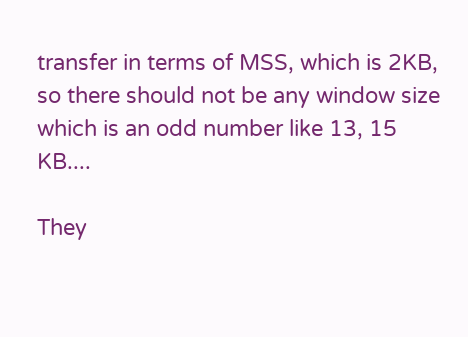transfer in terms of MSS, which is 2KB, so there should not be any window size which is an odd number like 13, 15 KB....

They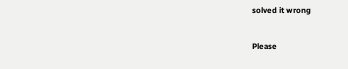solved it wrong

Please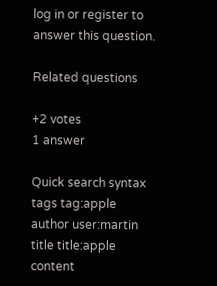log in or register to answer this question.

Related questions

+2 votes
1 answer

Quick search syntax
tags tag:apple
author user:martin
title title:apple
content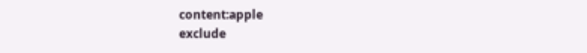content:apple
exclude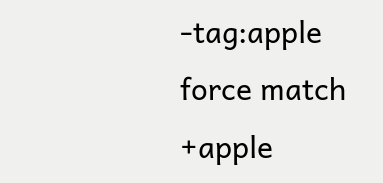-tag:apple
force match +apple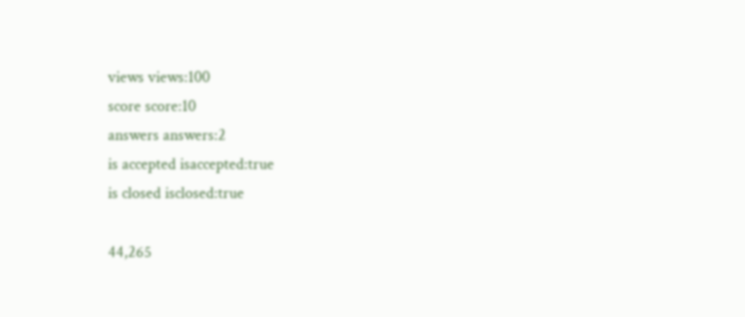views views:100
score score:10
answers answers:2
is accepted isaccepted:true
is closed isclosed:true

44,265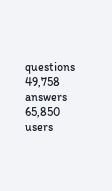questions
49,758 answers
65,850 users